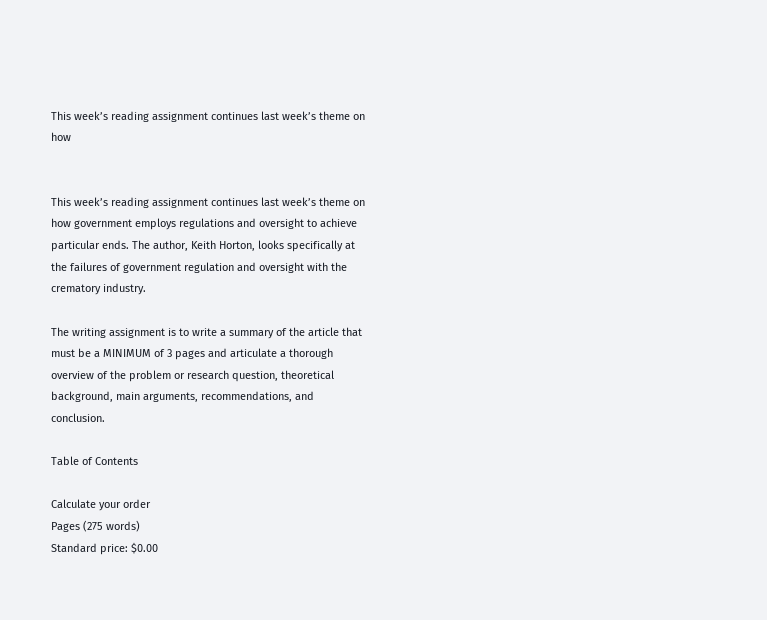This week’s reading assignment continues last week’s theme on how


This week’s reading assignment continues last week’s theme on how government employs regulations and oversight to achieve particular ends. The author, Keith Horton, looks specifically at the failures of government regulation and oversight with the crematory industry.

The writing assignment is to write a summary of the article that must be a MINIMUM of 3 pages and articulate a thorough overview of the problem or research question, theoretical background, main arguments, recommendations, and conclusion.

Table of Contents

Calculate your order
Pages (275 words)
Standard price: $0.00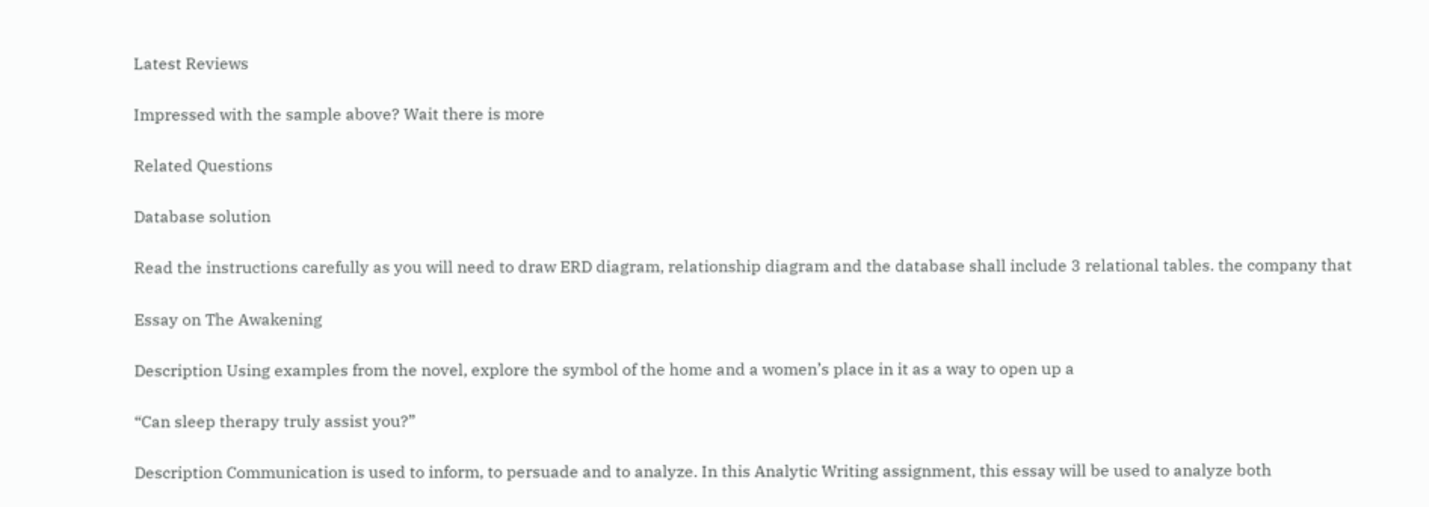Latest Reviews

Impressed with the sample above? Wait there is more

Related Questions

Database solution

Read the instructions carefully as you will need to draw ERD diagram, relationship diagram and the database shall include 3 relational tables. the company that

Essay on The Awakening

Description Using examples from the novel, explore the symbol of the home and a women’s place in it as a way to open up a

“Can sleep therapy truly assist you?”

Description Communication is used to inform, to persuade and to analyze. In this Analytic Writing assignment, this essay will be used to analyze both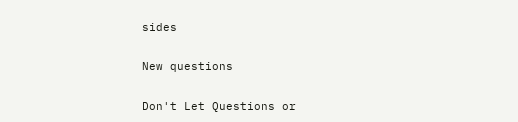sides

New questions

Don't Let Questions or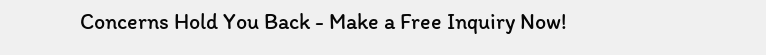Concerns Hold You Back - Make a Free Inquiry Now!